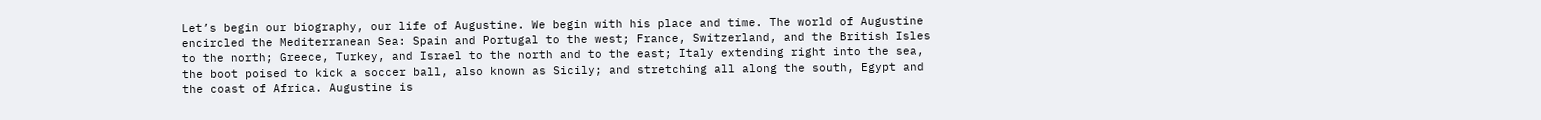Let’s begin our biography, our life of Augustine. We begin with his place and time. The world of Augustine encircled the Mediterranean Sea: Spain and Portugal to the west; France, Switzerland, and the British Isles to the north; Greece, Turkey, and Israel to the north and to the east; Italy extending right into the sea, the boot poised to kick a soccer ball, also known as Sicily; and stretching all along the south, Egypt and the coast of Africa. Augustine is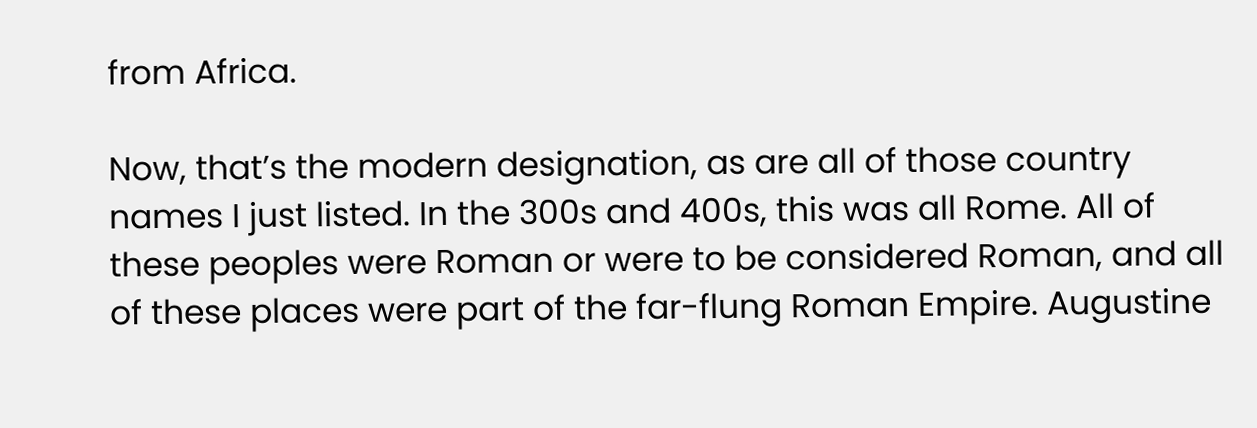from Africa.

Now, that’s the modern designation, as are all of those country names I just listed. In the 300s and 400s, this was all Rome. All of these peoples were Roman or were to be considered Roman, and all of these places were part of the far-flung Roman Empire. Augustine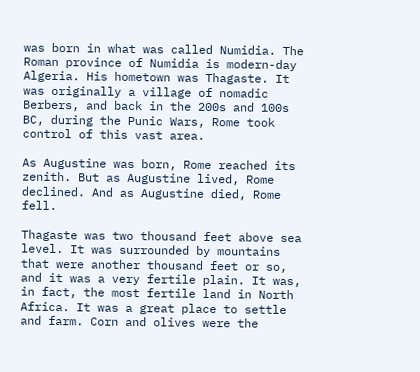was born in what was called Numidia. The Roman province of Numidia is modern-day Algeria. His hometown was Thagaste. It was originally a village of nomadic Berbers, and back in the 200s and 100s BC, during the Punic Wars, Rome took control of this vast area.

As Augustine was born, Rome reached its zenith. But as Augustine lived, Rome declined. And as Augustine died, Rome fell.

Thagaste was two thousand feet above sea level. It was surrounded by mountains that were another thousand feet or so, and it was a very fertile plain. It was, in fact, the most fertile land in North Africa. It was a great place to settle and farm. Corn and olives were the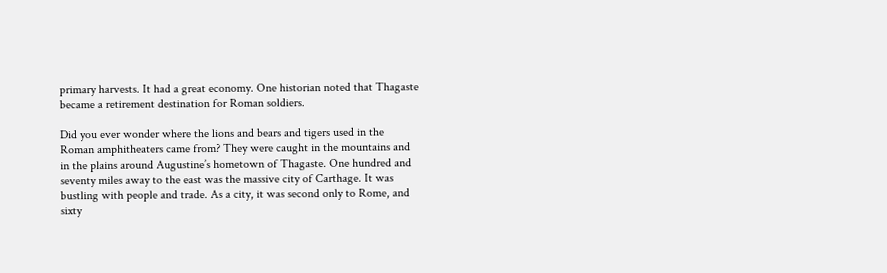primary harvests. It had a great economy. One historian noted that Thagaste became a retirement destination for Roman soldiers.

Did you ever wonder where the lions and bears and tigers used in the Roman amphitheaters came from? They were caught in the mountains and in the plains around Augustine’s hometown of Thagaste. One hundred and seventy miles away to the east was the massive city of Carthage. It was bustling with people and trade. As a city, it was second only to Rome, and sixty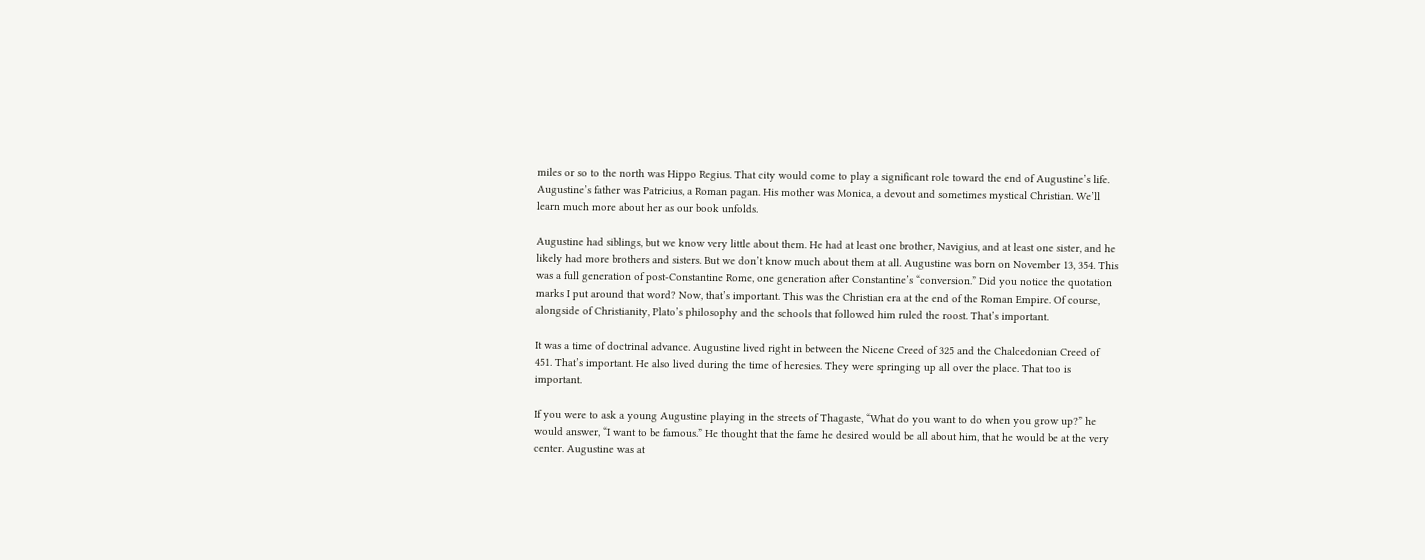miles or so to the north was Hippo Regius. That city would come to play a significant role toward the end of Augustine’s life. Augustine’s father was Patricius, a Roman pagan. His mother was Monica, a devout and sometimes mystical Christian. We’ll learn much more about her as our book unfolds.

Augustine had siblings, but we know very little about them. He had at least one brother, Navigius, and at least one sister, and he likely had more brothers and sisters. But we don’t know much about them at all. Augustine was born on November 13, 354. This was a full generation of post-Constantine Rome, one generation after Constantine’s “conversion.” Did you notice the quotation marks I put around that word? Now, that’s important. This was the Christian era at the end of the Roman Empire. Of course, alongside of Christianity, Plato’s philosophy and the schools that followed him ruled the roost. That’s important.

It was a time of doctrinal advance. Augustine lived right in between the Nicene Creed of 325 and the Chalcedonian Creed of 451. That’s important. He also lived during the time of heresies. They were springing up all over the place. That too is important.

If you were to ask a young Augustine playing in the streets of Thagaste, “What do you want to do when you grow up?” he would answer, “I want to be famous.” He thought that the fame he desired would be all about him, that he would be at the very center. Augustine was at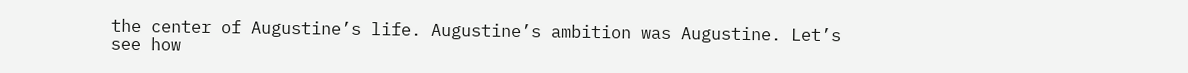the center of Augustine’s life. Augustine’s ambition was Augustine. Let’s see how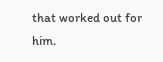that worked out for him.